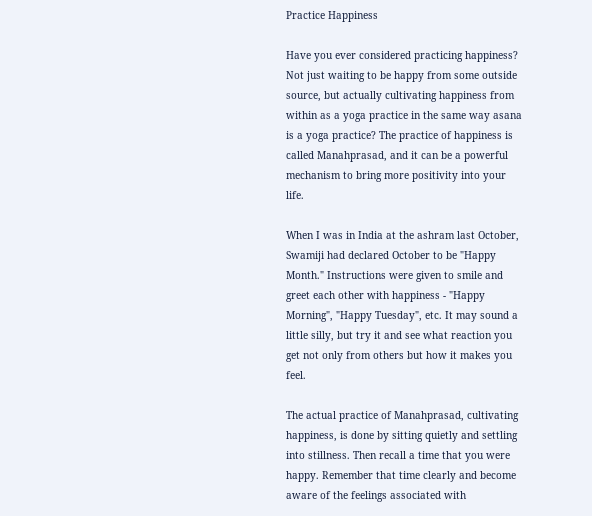Practice Happiness

Have you ever considered practicing happiness? Not just waiting to be happy from some outside source, but actually cultivating happiness from within as a yoga practice in the same way asana is a yoga practice? The practice of happiness is called Manahprasad, and it can be a powerful mechanism to bring more positivity into your life.

When I was in India at the ashram last October, Swamiji had declared October to be "Happy Month." Instructions were given to smile and greet each other with happiness - "Happy Morning", "Happy Tuesday", etc. It may sound a little silly, but try it and see what reaction you get not only from others but how it makes you feel.

The actual practice of Manahprasad, cultivating happiness, is done by sitting quietly and settling into stillness. Then recall a time that you were happy. Remember that time clearly and become aware of the feelings associated with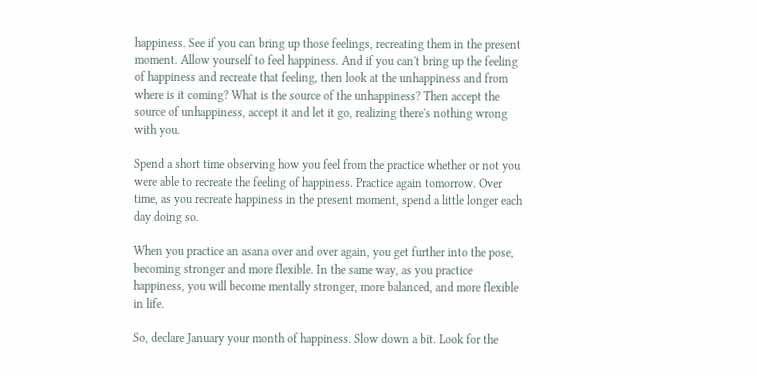happiness. See if you can bring up those feelings, recreating them in the present moment. Allow yourself to feel happiness. And if you can't bring up the feeling of happiness and recreate that feeling, then look at the unhappiness and from where is it coming? What is the source of the unhappiness? Then accept the source of unhappiness, accept it and let it go, realizing there's nothing wrong with you.

Spend a short time observing how you feel from the practice whether or not you were able to recreate the feeling of happiness. Practice again tomorrow. Over time, as you recreate happiness in the present moment, spend a little longer each day doing so.

When you practice an asana over and over again, you get further into the pose, becoming stronger and more flexible. In the same way, as you practice happiness, you will become mentally stronger, more balanced, and more flexible in life.

So, declare January your month of happiness. Slow down a bit. Look for the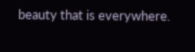beauty that is everywhere.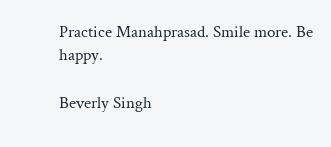Practice Manahprasad. Smile more. Be happy.

Beverly Singh